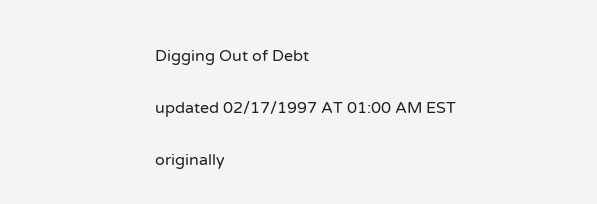Digging Out of Debt

updated 02/17/1997 AT 01:00 AM EST

originally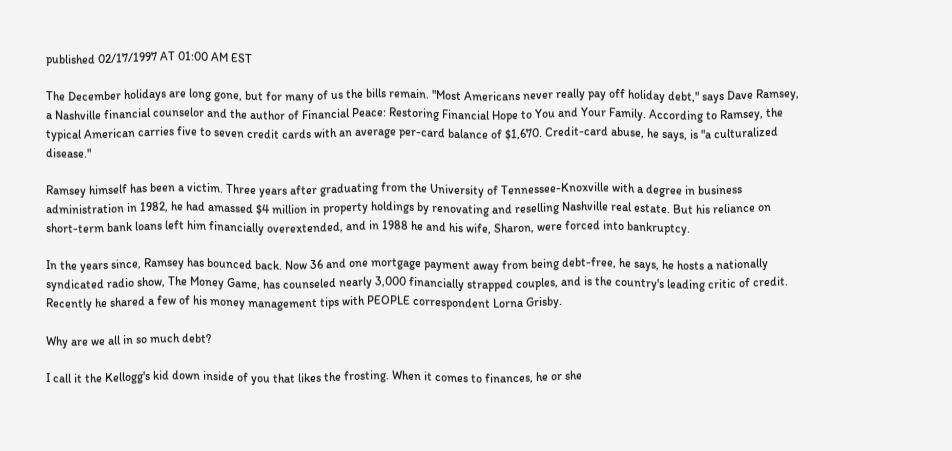published 02/17/1997 AT 01:00 AM EST

The December holidays are long gone, but for many of us the bills remain. "Most Americans never really pay off holiday debt," says Dave Ramsey, a Nashville financial counselor and the author of Financial Peace: Restoring Financial Hope to You and Your Family. According to Ramsey, the typical American carries five to seven credit cards with an average per-card balance of $1,670. Credit-card abuse, he says, is "a culturalized disease."

Ramsey himself has been a victim. Three years after graduating from the University of Tennessee-Knoxville with a degree in business administration in 1982, he had amassed $4 million in property holdings by renovating and reselling Nashville real estate. But his reliance on short-term bank loans left him financially overextended, and in 1988 he and his wife, Sharon, were forced into bankruptcy.

In the years since, Ramsey has bounced back. Now 36 and one mortgage payment away from being debt-free, he says, he hosts a nationally syndicated radio show, The Money Game, has counseled nearly 3,000 financially strapped couples, and is the country's leading critic of credit. Recently he shared a few of his money management tips with PEOPLE correspondent Lorna Grisby.

Why are we all in so much debt?

I call it the Kellogg's kid down inside of you that likes the frosting. When it comes to finances, he or she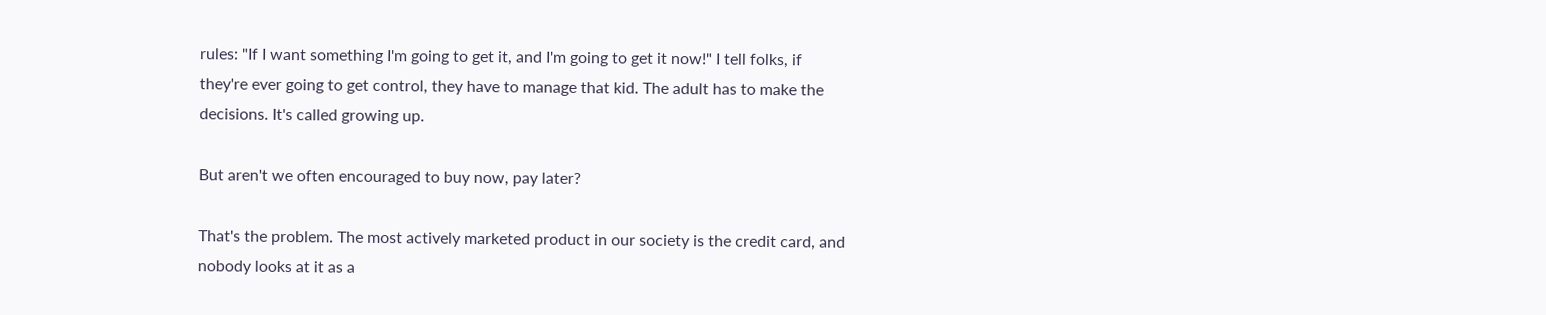rules: "If I want something I'm going to get it, and I'm going to get it now!" I tell folks, if they're ever going to get control, they have to manage that kid. The adult has to make the decisions. It's called growing up.

But aren't we often encouraged to buy now, pay later?

That's the problem. The most actively marketed product in our society is the credit card, and nobody looks at it as a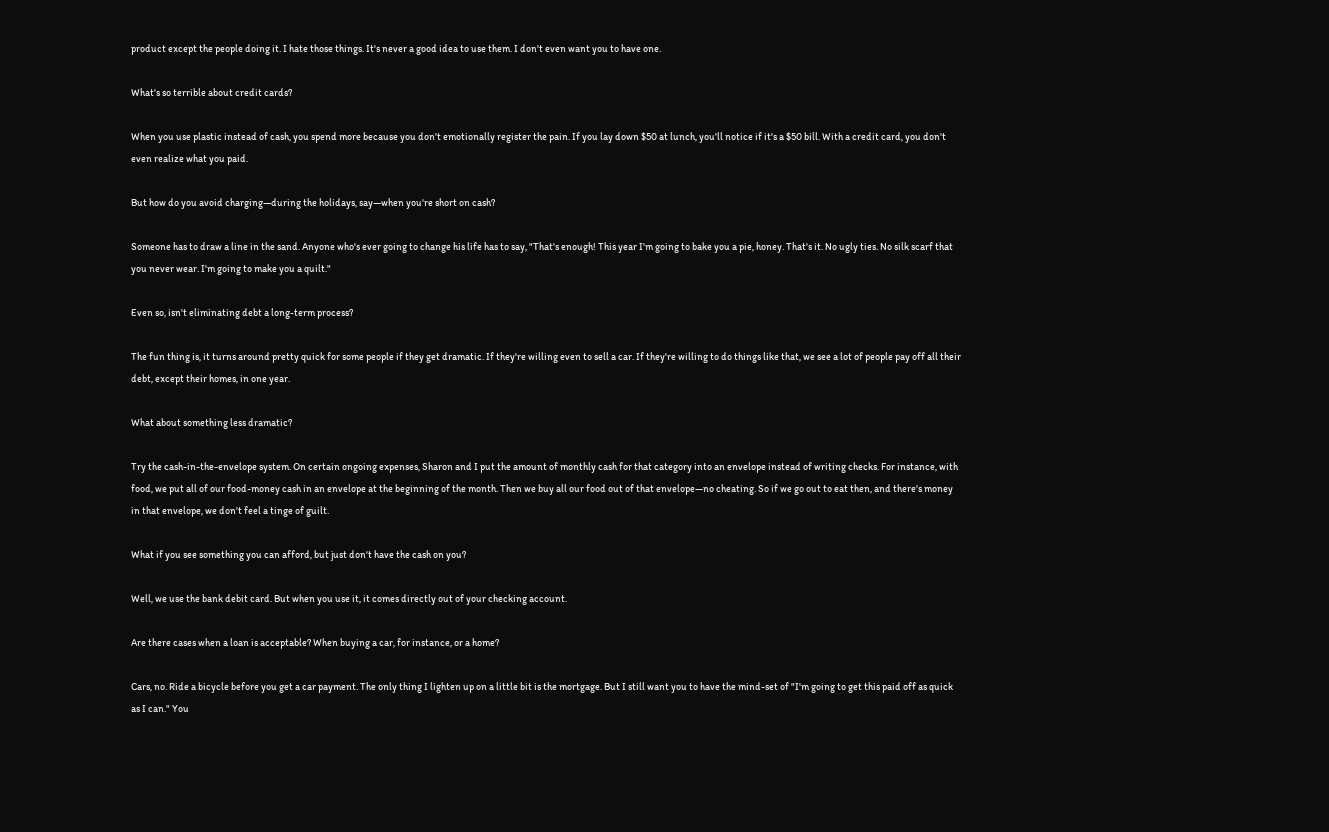product except the people doing it. I hate those things. It's never a good idea to use them. I don't even want you to have one.

What's so terrible about credit cards?

When you use plastic instead of cash, you spend more because you don't emotionally register the pain. If you lay down $50 at lunch, you'll notice if it's a $50 bill. With a credit card, you don't even realize what you paid.

But how do you avoid charging—during the holidays, say—when you're short on cash?

Someone has to draw a line in the sand. Anyone who's ever going to change his life has to say, "That's enough! This year I'm going to bake you a pie, honey. That's it. No ugly ties. No silk scarf that you never wear. I'm going to make you a quilt."

Even so, isn't eliminating debt a long-term process?

The fun thing is, it turns around pretty quick for some people if they get dramatic. If they're willing even to sell a car. If they're willing to do things like that, we see a lot of people pay off all their debt, except their homes, in one year.

What about something less dramatic?

Try the cash-in-the-envelope system. On certain ongoing expenses, Sharon and I put the amount of monthly cash for that category into an envelope instead of writing checks. For instance, with food, we put all of our food-money cash in an envelope at the beginning of the month. Then we buy all our food out of that envelope—no cheating. So if we go out to eat then, and there's money in that envelope, we don't feel a tinge of guilt.

What if you see something you can afford, but just don't have the cash on you?

Well, we use the bank debit card. But when you use it, it comes directly out of your checking account.

Are there cases when a loan is acceptable? When buying a car, for instance, or a home?

Cars, no. Ride a bicycle before you get a car payment. The only thing I lighten up on a little bit is the mortgage. But I still want you to have the mind-set of "I'm going to get this paid off as quick as I can." You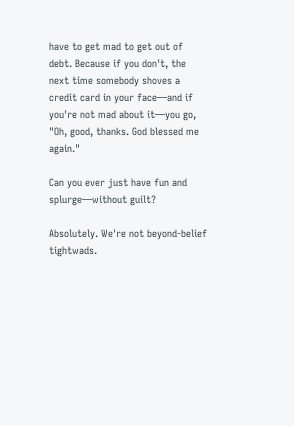have to get mad to get out of debt. Because if you don't, the next time somebody shoves a credit card in your face—and if you're not mad about it—you go, "Oh, good, thanks. God blessed me again."

Can you ever just have fun and splurge—without guilt?

Absolutely. We're not beyond-belief tightwads.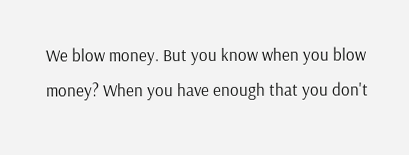We blow money. But you know when you blow money? When you have enough that you don't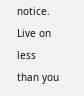notice. Live on less than you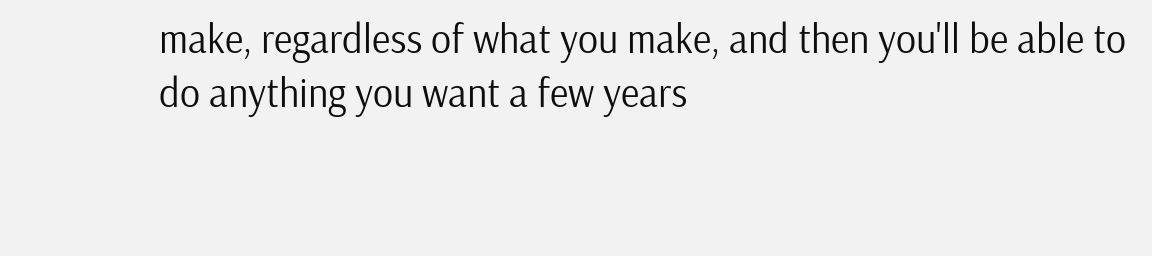make, regardless of what you make, and then you'll be able to do anything you want a few years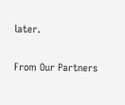later.

From Our Partners